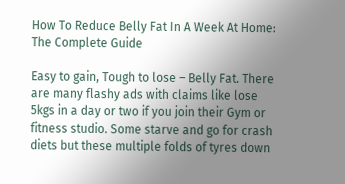How To Reduce Belly Fat In A Week At Home: The Complete Guide

Easy to gain, Tough to lose – Belly Fat. There are many flashy ads with claims like lose 5kgs in a day or two if you join their Gym or fitness studio. Some starve and go for crash diets but these multiple folds of tyres down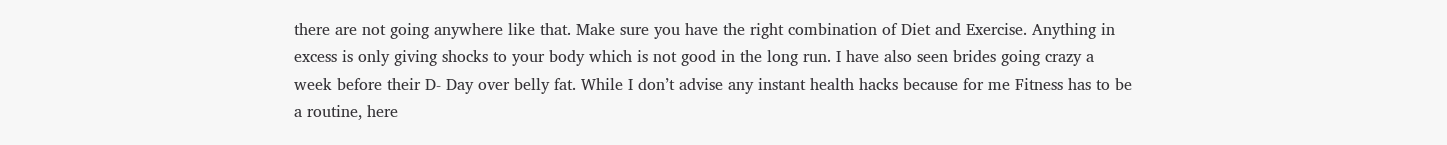there are not going anywhere like that. Make sure you have the right combination of Diet and Exercise. Anything in excess is only giving shocks to your body which is not good in the long run. I have also seen brides going crazy a week before their D- Day over belly fat. While I don’t advise any instant health hacks because for me Fitness has to be a routine, here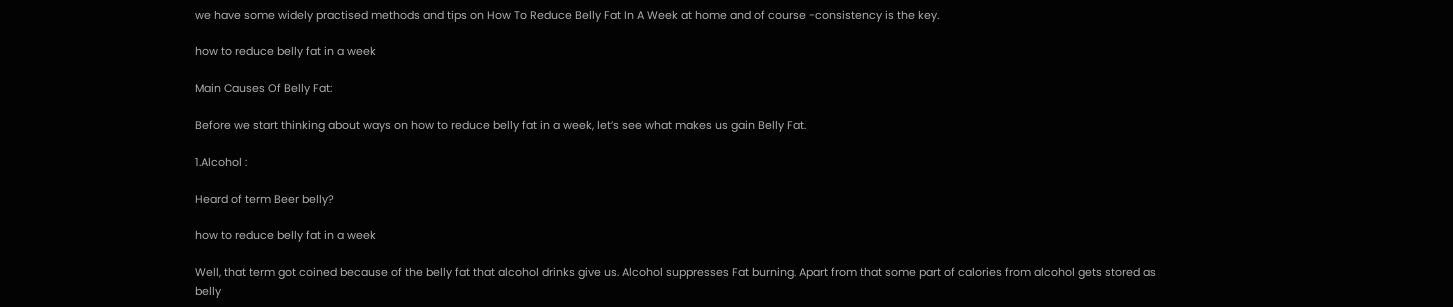we have some widely practised methods and tips on How To Reduce Belly Fat In A Week at home and of course -consistency is the key.

how to reduce belly fat in a week

Main Causes Of Belly Fat:

Before we start thinking about ways on how to reduce belly fat in a week, let’s see what makes us gain Belly Fat.

1.Alcohol :

Heard of term Beer belly?

how to reduce belly fat in a week

Well, that term got coined because of the belly fat that alcohol drinks give us. Alcohol suppresses Fat burning. Apart from that some part of calories from alcohol gets stored as belly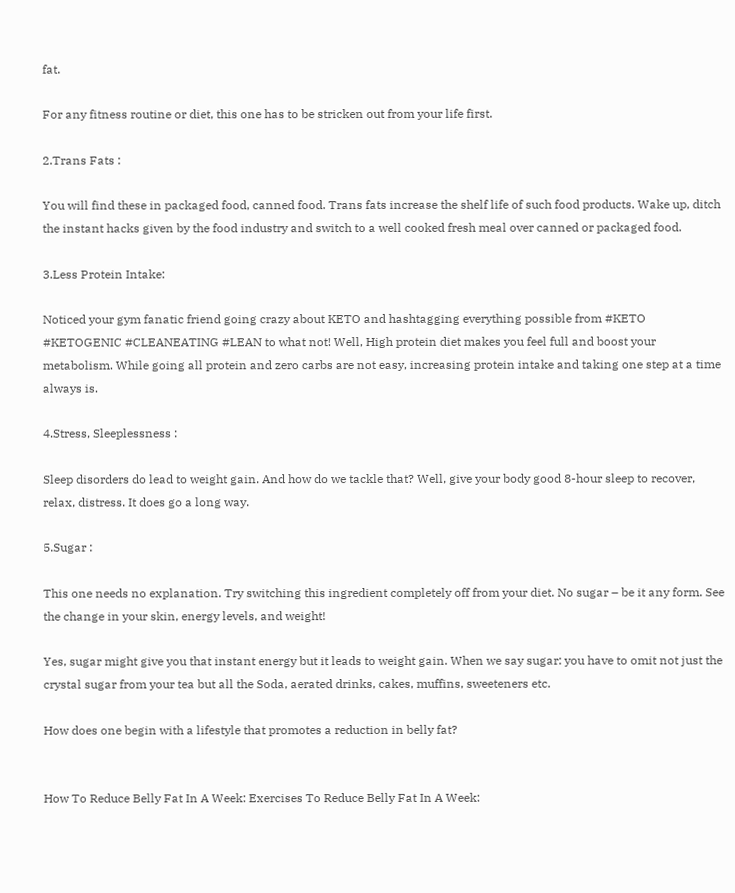fat.

For any fitness routine or diet, this one has to be stricken out from your life first.

2.Trans Fats :

You will find these in packaged food, canned food. Trans fats increase the shelf life of such food products. Wake up, ditch the instant hacks given by the food industry and switch to a well cooked fresh meal over canned or packaged food.

3.Less Protein Intake:

Noticed your gym fanatic friend going crazy about KETO and hashtagging everything possible from #KETO #KETOGENIC #CLEANEATING #LEAN to what not! Well, High protein diet makes you feel full and boost your metabolism. While going all protein and zero carbs are not easy, increasing protein intake and taking one step at a time always is.

4.Stress, Sleeplessness :

Sleep disorders do lead to weight gain. And how do we tackle that? Well, give your body good 8-hour sleep to recover, relax, distress. It does go a long way.

5.Sugar :

This one needs no explanation. Try switching this ingredient completely off from your diet. No sugar – be it any form. See the change in your skin, energy levels, and weight!

Yes, sugar might give you that instant energy but it leads to weight gain. When we say sugar: you have to omit not just the crystal sugar from your tea but all the Soda, aerated drinks, cakes, muffins, sweeteners etc.

How does one begin with a lifestyle that promotes a reduction in belly fat?


How To Reduce Belly Fat In A Week: Exercises To Reduce Belly Fat In A Week: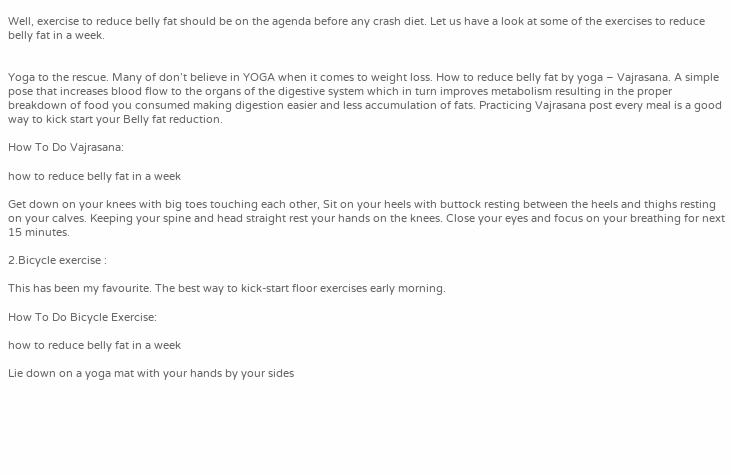Well, exercise to reduce belly fat should be on the agenda before any crash diet. Let us have a look at some of the exercises to reduce belly fat in a week.


Yoga to the rescue. Many of don’t believe in YOGA when it comes to weight loss. How to reduce belly fat by yoga – Vajrasana. A simple pose that increases blood flow to the organs of the digestive system which in turn improves metabolism resulting in the proper breakdown of food you consumed making digestion easier and less accumulation of fats. Practicing Vajrasana post every meal is a good way to kick start your Belly fat reduction.

How To Do Vajrasana:

how to reduce belly fat in a week

Get down on your knees with big toes touching each other, Sit on your heels with buttock resting between the heels and thighs resting on your calves. Keeping your spine and head straight rest your hands on the knees. Close your eyes and focus on your breathing for next 15 minutes.

2.Bicycle exercise :

This has been my favourite. The best way to kick-start floor exercises early morning.

How To Do Bicycle Exercise:

how to reduce belly fat in a week

Lie down on a yoga mat with your hands by your sides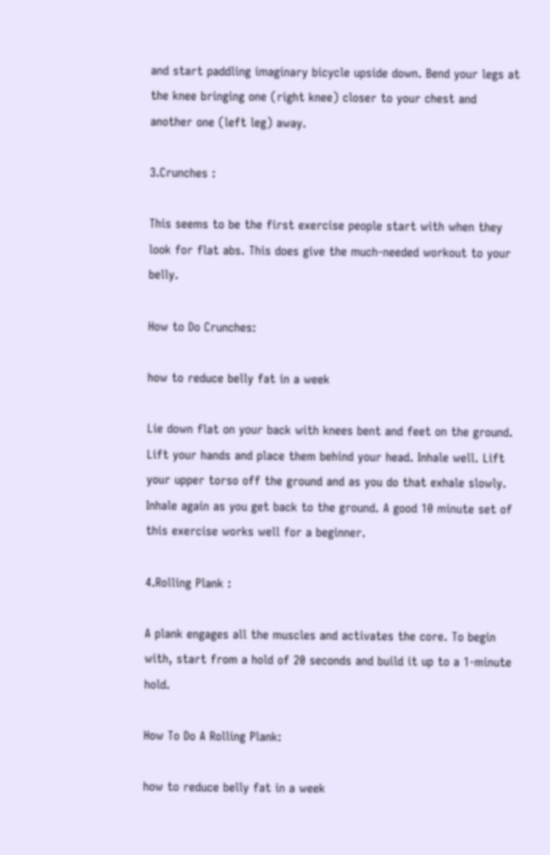and start paddling imaginary bicycle upside down. Bend your legs at the knee bringing one (right knee) closer to your chest and another one (left leg) away.

3.Crunches :

This seems to be the first exercise people start with when they look for flat abs. This does give the much-needed workout to your belly.

How to Do Crunches:

how to reduce belly fat in a week

Lie down flat on your back with knees bent and feet on the ground. Lift your hands and place them behind your head. Inhale well. Lift your upper torso off the ground and as you do that exhale slowly. Inhale again as you get back to the ground. A good 10 minute set of this exercise works well for a beginner.

4.Rolling Plank :

A plank engages all the muscles and activates the core. To begin with, start from a hold of 20 seconds and build it up to a 1-minute hold.

How To Do A Rolling Plank:

how to reduce belly fat in a week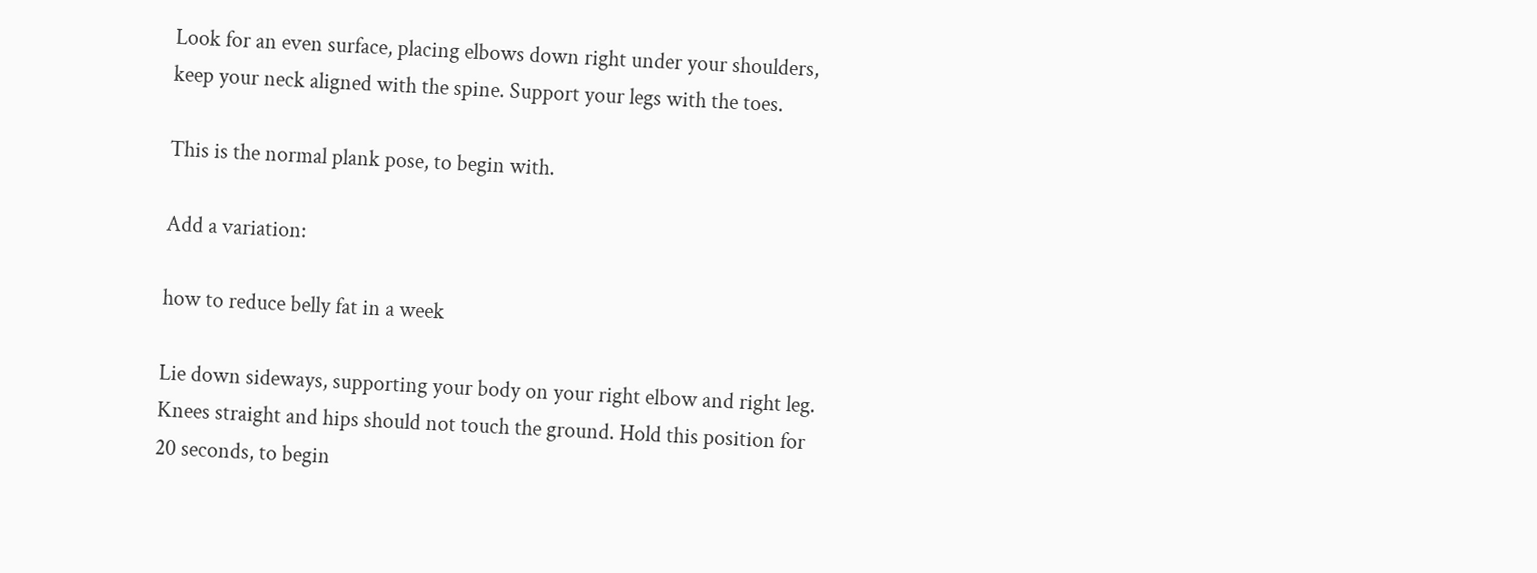Look for an even surface, placing elbows down right under your shoulders, keep your neck aligned with the spine. Support your legs with the toes.

This is the normal plank pose, to begin with.

Add a variation:

how to reduce belly fat in a week

Lie down sideways, supporting your body on your right elbow and right leg. Knees straight and hips should not touch the ground. Hold this position for 20 seconds, to begin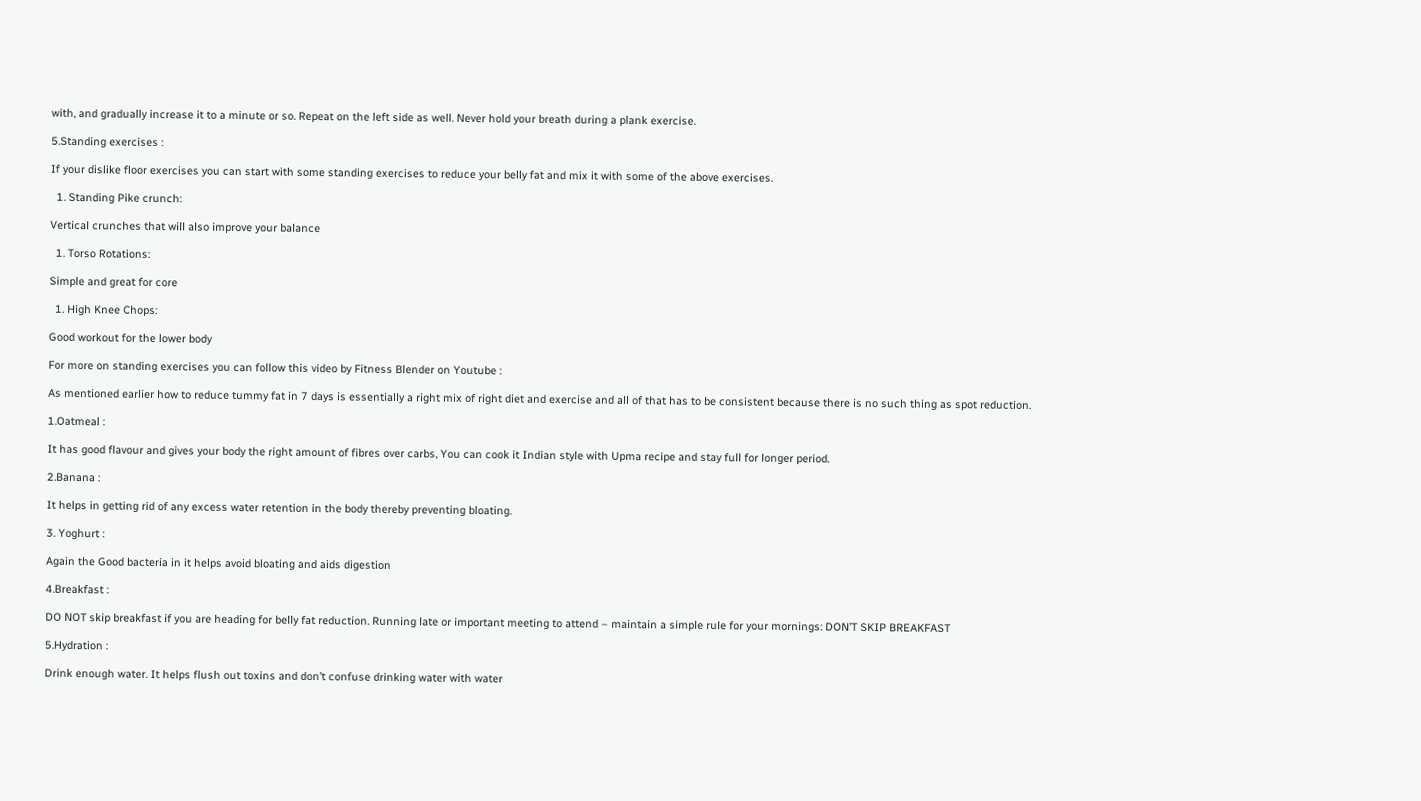with, and gradually increase it to a minute or so. Repeat on the left side as well. Never hold your breath during a plank exercise.

5.Standing exercises :

If your dislike floor exercises you can start with some standing exercises to reduce your belly fat and mix it with some of the above exercises.

  1. Standing Pike crunch:

Vertical crunches that will also improve your balance

  1. Torso Rotations:

Simple and great for core

  1. High Knee Chops:

Good workout for the lower body

For more on standing exercises you can follow this video by Fitness Blender on Youtube :

As mentioned earlier how to reduce tummy fat in 7 days is essentially a right mix of right diet and exercise and all of that has to be consistent because there is no such thing as spot reduction.

1.Oatmeal :

It has good flavour and gives your body the right amount of fibres over carbs, You can cook it Indian style with Upma recipe and stay full for longer period.

2.Banana :

It helps in getting rid of any excess water retention in the body thereby preventing bloating.

3. Yoghurt :

Again the Good bacteria in it helps avoid bloating and aids digestion

4.Breakfast :

DO NOT skip breakfast if you are heading for belly fat reduction. Running late or important meeting to attend – maintain a simple rule for your mornings: DON’T SKIP BREAKFAST

5.Hydration :

Drink enough water. It helps flush out toxins and don’t confuse drinking water with water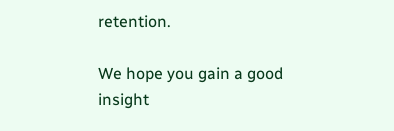retention.

We hope you gain a good insight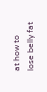at how to lose belly fat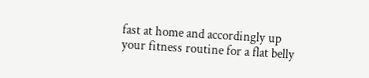fast at home and accordingly up your fitness routine for a flat belly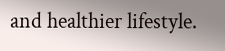and healthier lifestyle.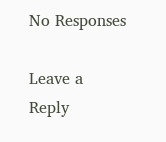No Responses

Leave a Reply